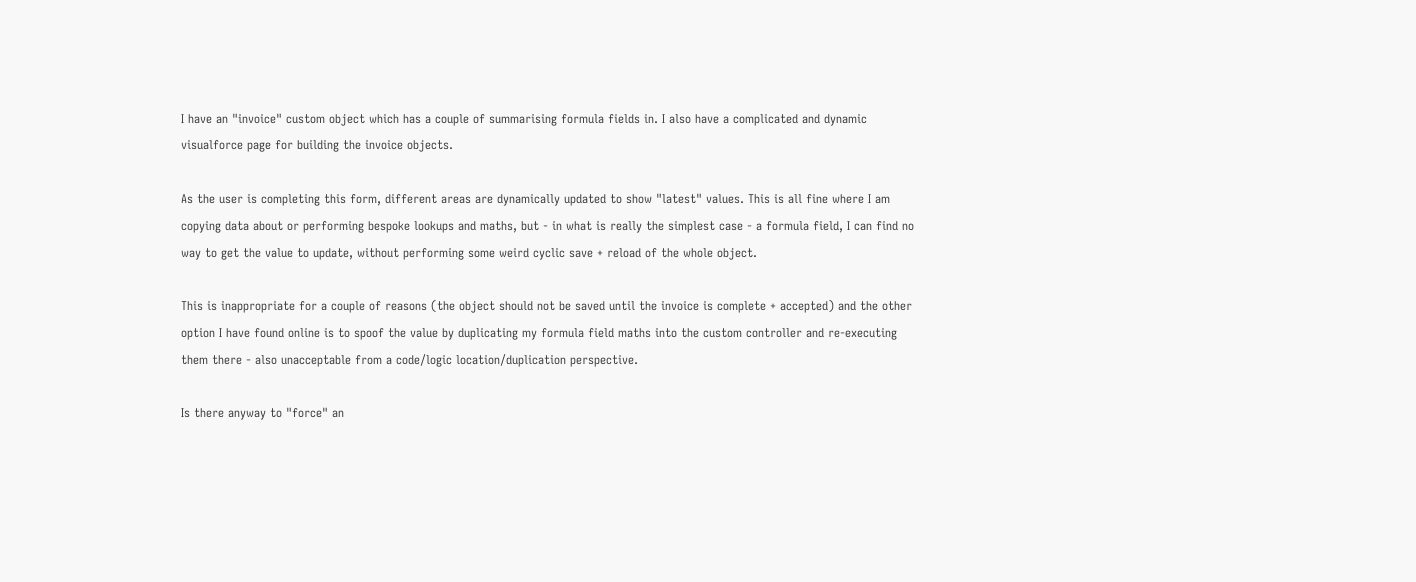I have an "invoice" custom object which has a couple of summarising formula fields in. I also have a complicated and dynamic visualforce page for building the invoice objects.

As the user is completing this form, different areas are dynamically updated to show "latest" values. This is all fine where I am copying data about or performing bespoke lookups and maths, but - in what is really the simplest case - a formula field, I can find no way to get the value to update, without performing some weird cyclic save + reload of the whole object.

This is inappropriate for a couple of reasons (the object should not be saved until the invoice is complete + accepted) and the other option I have found online is to spoof the value by duplicating my formula field maths into the custom controller and re-executing them there - also unacceptable from a code/logic location/duplication perspective.

Is there anyway to "force" an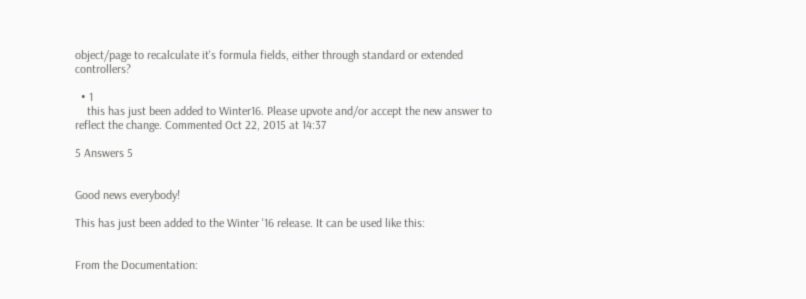object/page to recalculate it's formula fields, either through standard or extended controllers?

  • 1
    this has just been added to Winter16. Please upvote and/or accept the new answer to reflect the change. Commented Oct 22, 2015 at 14:37

5 Answers 5


Good news everybody!

This has just been added to the Winter '16 release. It can be used like this:


From the Documentation: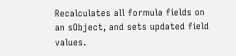Recalculates all formula fields on an sObject, and sets updated field values.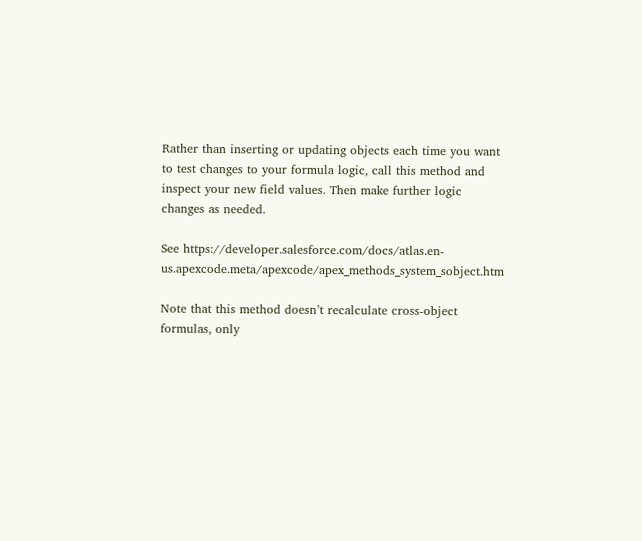Rather than inserting or updating objects each time you want to test changes to your formula logic, call this method and inspect your new field values. Then make further logic changes as needed.

See https://developer.salesforce.com/docs/atlas.en-us.apexcode.meta/apexcode/apex_methods_system_sobject.htm

Note that this method doesn’t recalculate cross-object formulas, only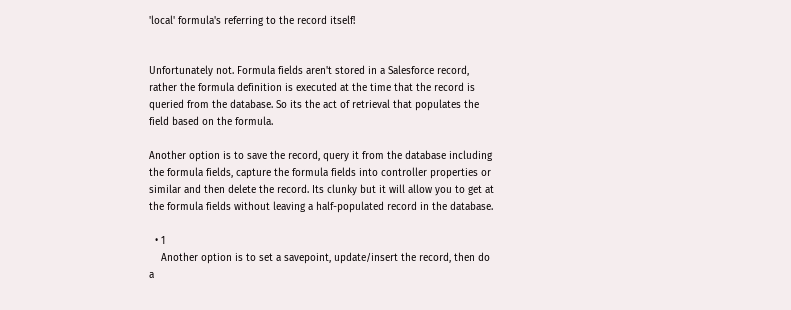'local' formula's referring to the record itself!


Unfortunately not. Formula fields aren't stored in a Salesforce record, rather the formula definition is executed at the time that the record is queried from the database. So its the act of retrieval that populates the field based on the formula.

Another option is to save the record, query it from the database including the formula fields, capture the formula fields into controller properties or similar and then delete the record. Its clunky but it will allow you to get at the formula fields without leaving a half-populated record in the database.

  • 1
    Another option is to set a savepoint, update/insert the record, then do a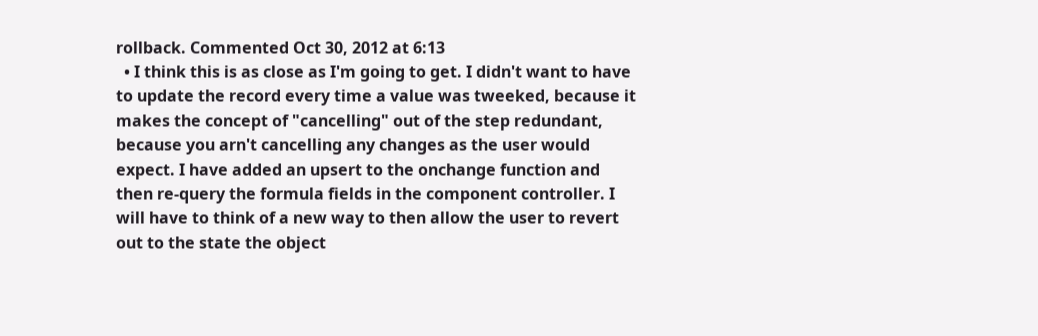rollback. Commented Oct 30, 2012 at 6:13
  • I think this is as close as I'm going to get. I didn't want to have to update the record every time a value was tweeked, because it makes the concept of "cancelling" out of the step redundant, because you arn't cancelling any changes as the user would expect. I have added an upsert to the onchange function and then re-query the formula fields in the component controller. I will have to think of a new way to then allow the user to revert out to the state the object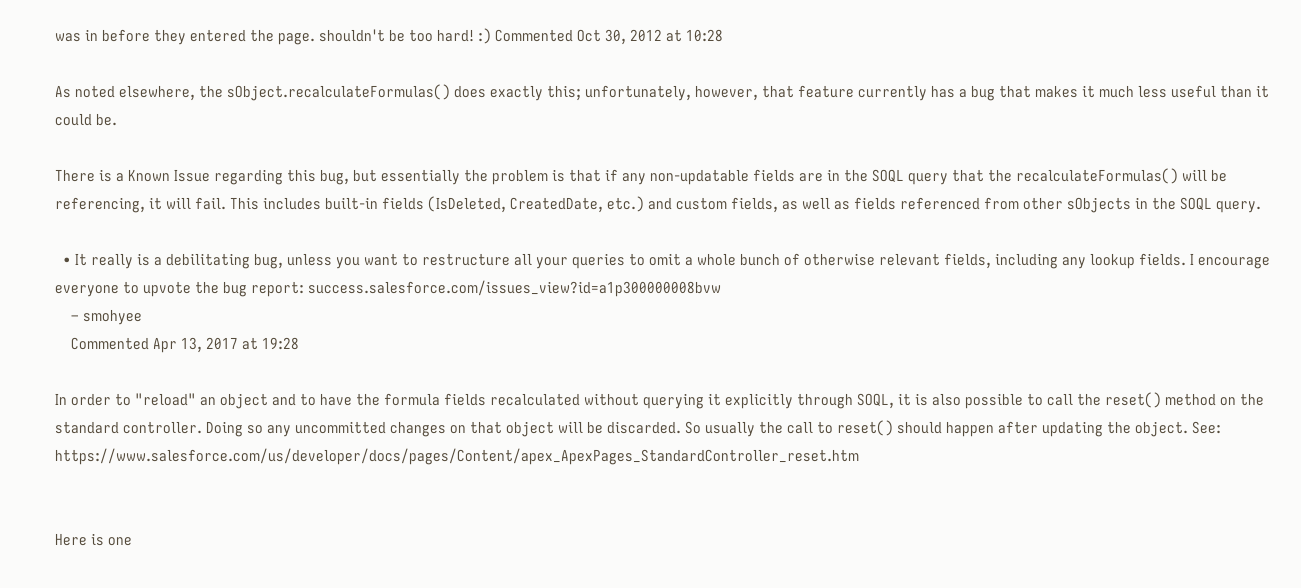was in before they entered the page. shouldn't be too hard! :) Commented Oct 30, 2012 at 10:28

As noted elsewhere, the sObject.recalculateFormulas() does exactly this; unfortunately, however, that feature currently has a bug that makes it much less useful than it could be.

There is a Known Issue regarding this bug, but essentially the problem is that if any non-updatable fields are in the SOQL query that the recalculateFormulas() will be referencing, it will fail. This includes built-in fields (IsDeleted, CreatedDate, etc.) and custom fields, as well as fields referenced from other sObjects in the SOQL query.

  • It really is a debilitating bug, unless you want to restructure all your queries to omit a whole bunch of otherwise relevant fields, including any lookup fields. I encourage everyone to upvote the bug report: success.salesforce.com/issues_view?id=a1p300000008bvw
    – smohyee
    Commented Apr 13, 2017 at 19:28

In order to "reload" an object and to have the formula fields recalculated without querying it explicitly through SOQL, it is also possible to call the reset() method on the standard controller. Doing so any uncommitted changes on that object will be discarded. So usually the call to reset() should happen after updating the object. See: https://www.salesforce.com/us/developer/docs/pages/Content/apex_ApexPages_StandardController_reset.htm


Here is one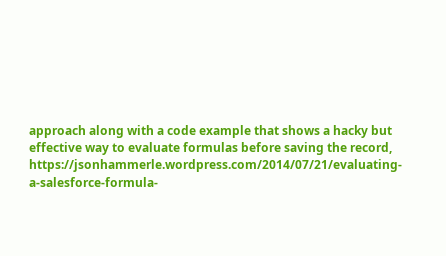approach along with a code example that shows a hacky but effective way to evaluate formulas before saving the record, https://jsonhammerle.wordpress.com/2014/07/21/evaluating-a-salesforce-formula-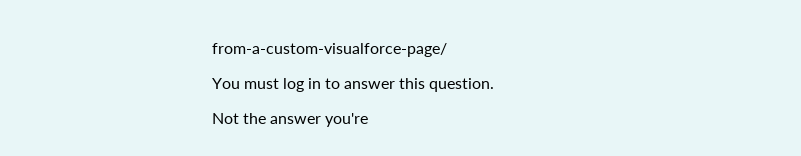from-a-custom-visualforce-page/

You must log in to answer this question.

Not the answer you're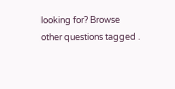looking for? Browse other questions tagged .